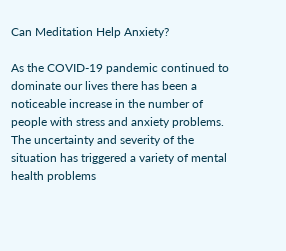Can Meditation Help Anxiety?

As the COVID-19 pandemic continued to dominate our lives there has been a noticeable increase in the number of people with stress and anxiety problems. The uncertainty and severity of the situation has triggered a variety of mental health problems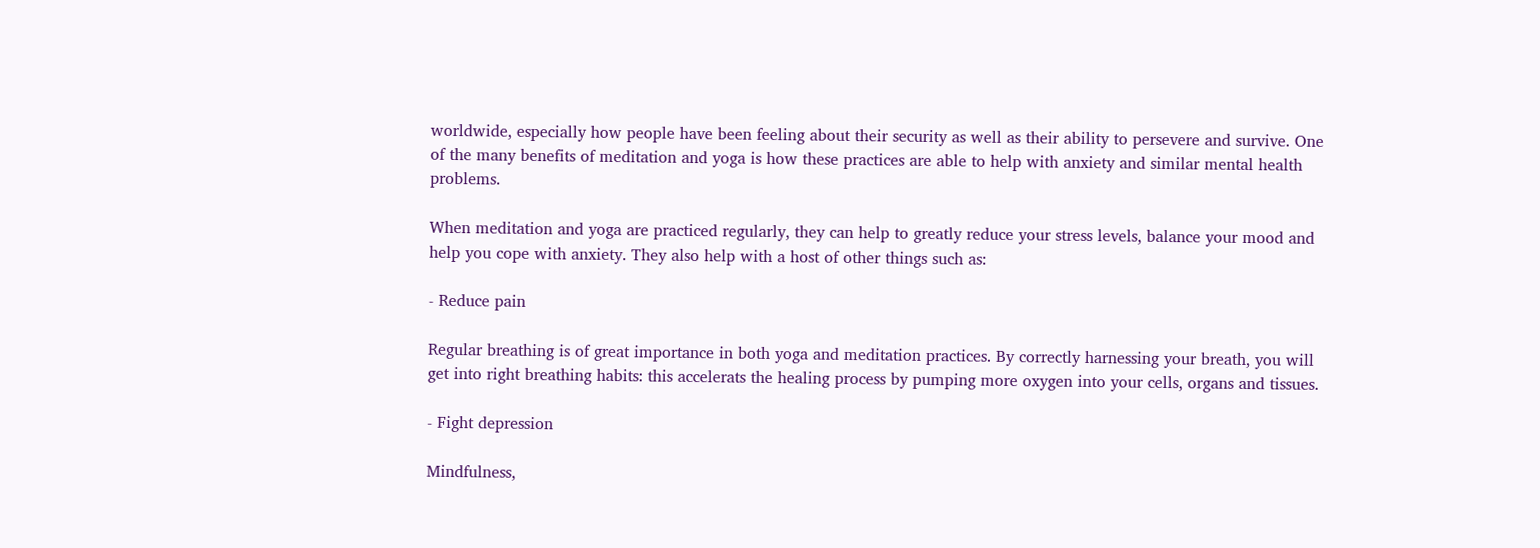worldwide, especially how people have been feeling about their security as well as their ability to persevere and survive. One of the many benefits of meditation and yoga is how these practices are able to help with anxiety and similar mental health problems.

When meditation and yoga are practiced regularly, they can help to greatly reduce your stress levels, balance your mood and help you cope with anxiety. They also help with a host of other things such as:

- Reduce pain

Regular breathing is of great importance in both yoga and meditation practices. By correctly harnessing your breath, you will get into right breathing habits: this accelerats the healing process by pumping more oxygen into your cells, organs and tissues.

- Fight depression

Mindfulness,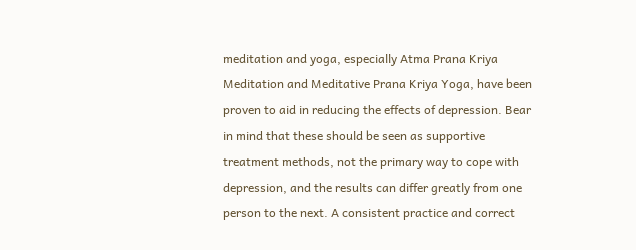meditation and yoga, especially Atma Prana Kriya Meditation and Meditative Prana Kriya Yoga, have been proven to aid in reducing the effects of depression. Bear in mind that these should be seen as supportive treatment methods, not the primary way to cope with depression, and the results can differ greatly from one person to the next. A consistent practice and correct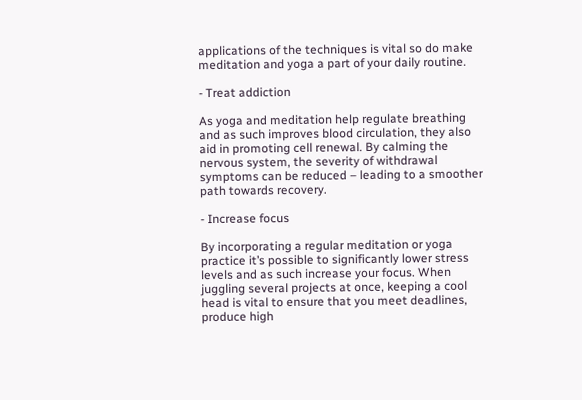applications of the techniques is vital so do make meditation and yoga a part of your daily routine.

- Treat addiction

As yoga and meditation help regulate breathing and as such improves blood circulation, they also aid in promoting cell renewal. By calming the nervous system, the severity of withdrawal symptoms can be reduced – leading to a smoother path towards recovery.

- Increase focus

By incorporating a regular meditation or yoga practice it’s possible to significantly lower stress levels and as such increase your focus. When juggling several projects at once, keeping a cool head is vital to ensure that you meet deadlines, produce high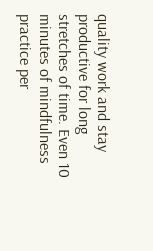quality work and stay productive for long stretches of time. Even 10 minutes of mindfulness practice per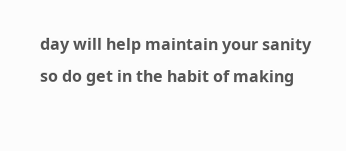day will help maintain your sanity so do get in the habit of making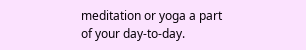meditation or yoga a part of your day-to-day.